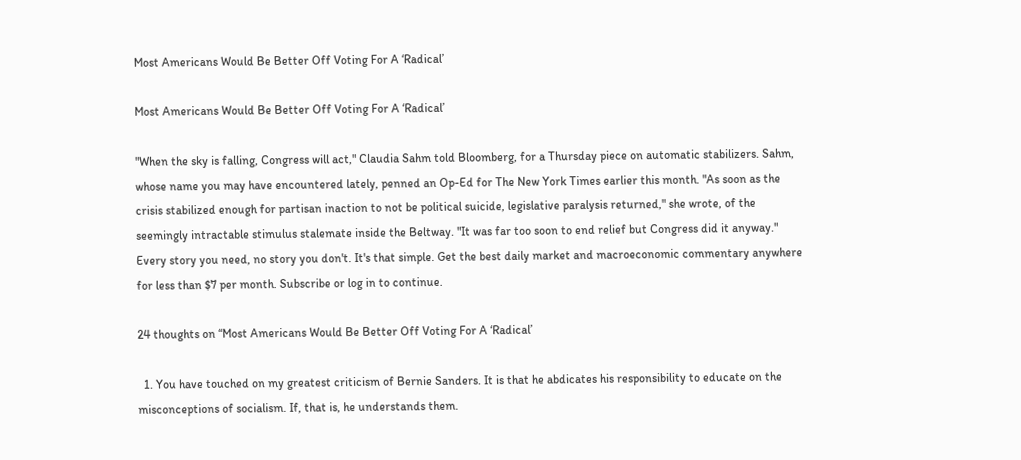Most Americans Would Be Better Off Voting For A ‘Radical’

Most Americans Would Be Better Off Voting For A ‘Radical’

"When the sky is falling, Congress will act," Claudia Sahm told Bloomberg, for a Thursday piece on automatic stabilizers. Sahm, whose name you may have encountered lately, penned an Op-Ed for The New York Times earlier this month. "As soon as the crisis stabilized enough for partisan inaction to not be political suicide, legislative paralysis returned," she wrote, of the seemingly intractable stimulus stalemate inside the Beltway. "It was far too soon to end relief but Congress did it anyway."
Every story you need, no story you don't. It's that simple. Get the best daily market and macroeconomic commentary anywhere for less than $7 per month. Subscribe or log in to continue.

24 thoughts on “Most Americans Would Be Better Off Voting For A ‘Radical’

  1. You have touched on my greatest criticism of Bernie Sanders. It is that he abdicates his responsibility to educate on the misconceptions of socialism. If, that is, he understands them.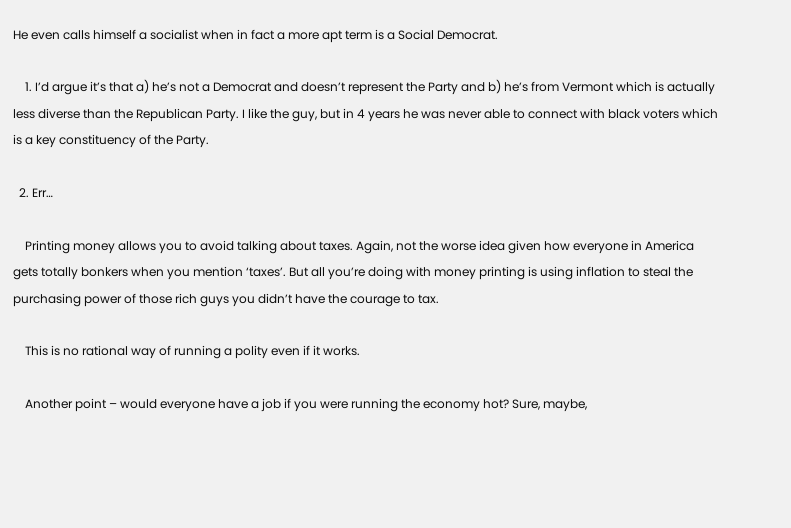He even calls himself a socialist when in fact a more apt term is a Social Democrat.

    1. I’d argue it’s that a) he’s not a Democrat and doesn’t represent the Party and b) he’s from Vermont which is actually less diverse than the Republican Party. I like the guy, but in 4 years he was never able to connect with black voters which is a key constituency of the Party.

  2. Err…

    Printing money allows you to avoid talking about taxes. Again, not the worse idea given how everyone in America gets totally bonkers when you mention ‘taxes’. But all you’re doing with money printing is using inflation to steal the purchasing power of those rich guys you didn’t have the courage to tax.

    This is no rational way of running a polity even if it works.

    Another point – would everyone have a job if you were running the economy hot? Sure, maybe,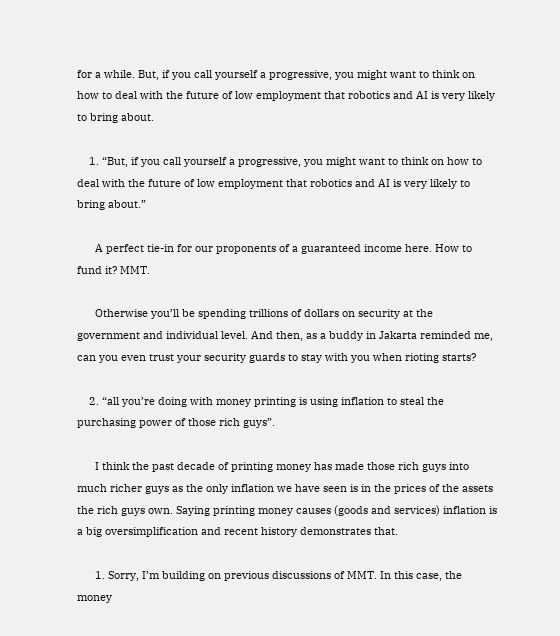for a while. But, if you call yourself a progressive, you might want to think on how to deal with the future of low employment that robotics and AI is very likely to bring about.

    1. “But, if you call yourself a progressive, you might want to think on how to deal with the future of low employment that robotics and AI is very likely to bring about.”

      A perfect tie-in for our proponents of a guaranteed income here. How to fund it? MMT.

      Otherwise you’ll be spending trillions of dollars on security at the government and individual level. And then, as a buddy in Jakarta reminded me, can you even trust your security guards to stay with you when rioting starts?

    2. “all you’re doing with money printing is using inflation to steal the purchasing power of those rich guys”.

      I think the past decade of printing money has made those rich guys into much richer guys as the only inflation we have seen is in the prices of the assets the rich guys own. Saying printing money causes (goods and services) inflation is a big oversimplification and recent history demonstrates that.

      1. Sorry, I’m building on previous discussions of MMT. In this case, the money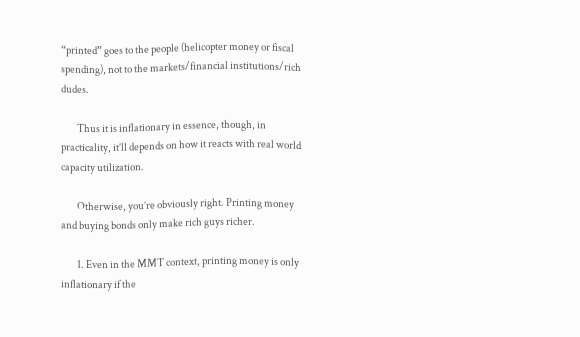“printed” goes to the people (helicopter money or fiscal spending), not to the markets/financial institutions/rich dudes.

        Thus it is inflationary in essence, though, in practicality, it’ll depends on how it reacts with real world capacity utilization.

        Otherwise, you’re obviously right. Printing money and buying bonds only make rich guys richer.

        1. Even in the MMT context, printing money is only inflationary if the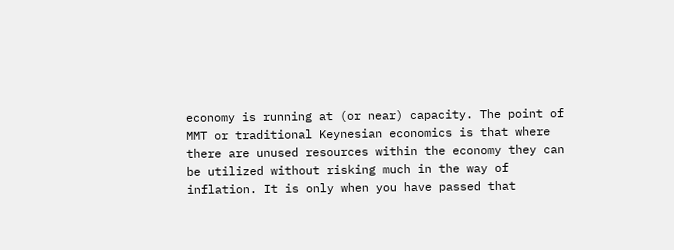economy is running at (or near) capacity. The point of MMT or traditional Keynesian economics is that where there are unused resources within the economy they can be utilized without risking much in the way of inflation. It is only when you have passed that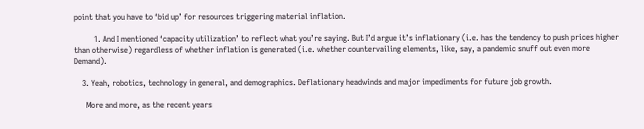point that you have to ‘bid up’ for resources triggering material inflation.

          1. And I mentioned ‘capacity utilization’ to reflect what you’re saying. But I’d argue it’s inflationary (i.e. has the tendency to push prices higher than otherwise) regardless of whether inflation is generated (i.e. whether countervailing elements, like, say, a pandemic snuff out even more Demand).

    3. Yeah, robotics, technology in general, and demographics. Deflationary headwinds and major impediments for future job growth.

      More and more, as the recent years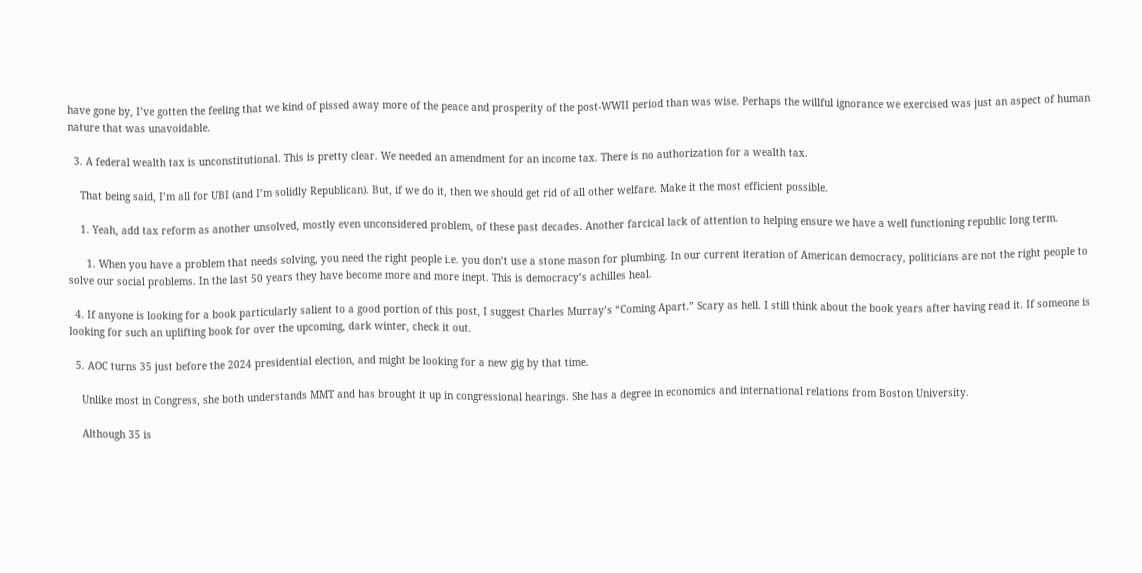have gone by, I’ve gotten the feeling that we kind of pissed away more of the peace and prosperity of the post-WWII period than was wise. Perhaps the willful ignorance we exercised was just an aspect of human nature that was unavoidable.

  3. A federal wealth tax is unconstitutional. This is pretty clear. We needed an amendment for an income tax. There is no authorization for a wealth tax.

    That being said, I’m all for UBI (and I’m solidly Republican). But, if we do it, then we should get rid of all other welfare. Make it the most efficient possible.

    1. Yeah, add tax reform as another unsolved, mostly even unconsidered problem, of these past decades. Another farcical lack of attention to helping ensure we have a well functioning republic long term.

      1. When you have a problem that needs solving, you need the right people i.e. you don’t use a stone mason for plumbing. In our current iteration of American democracy, politicians are not the right people to solve our social problems. In the last 50 years they have become more and more inept. This is democracy’s achilles heal.

  4. If anyone is looking for a book particularly salient to a good portion of this post, I suggest Charles Murray’s “Coming Apart.” Scary as hell. I still think about the book years after having read it. If someone is looking for such an uplifting book for over the upcoming, dark winter, check it out.

  5. AOC turns 35 just before the 2024 presidential election, and might be looking for a new gig by that time.

    Unlike most in Congress, she both understands MMT and has brought it up in congressional hearings. She has a degree in economics and international relations from Boston University.

    Although 35 is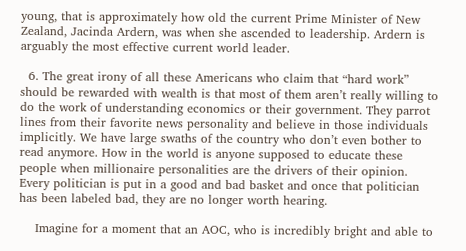young, that is approximately how old the current Prime Minister of New Zealand, Jacinda Ardern, was when she ascended to leadership. Ardern is arguably the most effective current world leader.

  6. The great irony of all these Americans who claim that “hard work” should be rewarded with wealth is that most of them aren’t really willing to do the work of understanding economics or their government. They parrot lines from their favorite news personality and believe in those individuals implicitly. We have large swaths of the country who don’t even bother to read anymore. How in the world is anyone supposed to educate these people when millionaire personalities are the drivers of their opinion. Every politician is put in a good and bad basket and once that politician has been labeled bad, they are no longer worth hearing.

    Imagine for a moment that an AOC, who is incredibly bright and able to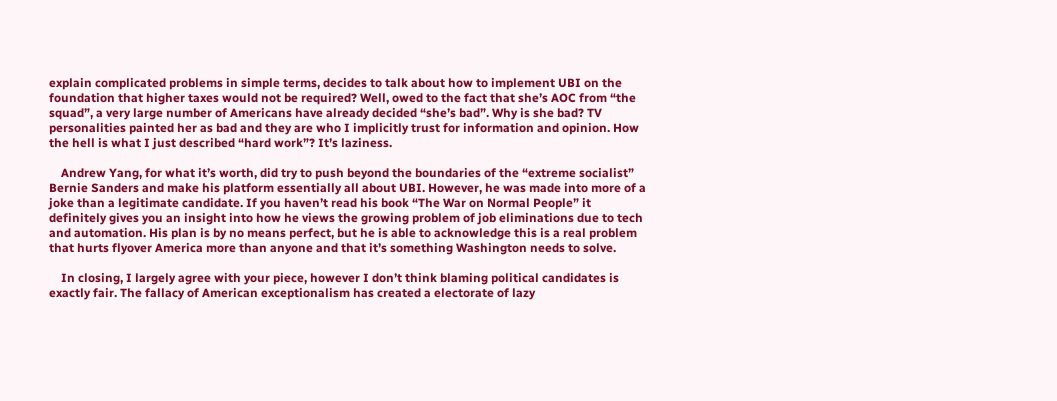explain complicated problems in simple terms, decides to talk about how to implement UBI on the foundation that higher taxes would not be required? Well, owed to the fact that she’s AOC from “the squad”, a very large number of Americans have already decided “she’s bad”. Why is she bad? TV personalities painted her as bad and they are who I implicitly trust for information and opinion. How the hell is what I just described “hard work”? It’s laziness.

    Andrew Yang, for what it’s worth, did try to push beyond the boundaries of the “extreme socialist” Bernie Sanders and make his platform essentially all about UBI. However, he was made into more of a joke than a legitimate candidate. If you haven’t read his book “The War on Normal People” it definitely gives you an insight into how he views the growing problem of job eliminations due to tech and automation. His plan is by no means perfect, but he is able to acknowledge this is a real problem that hurts flyover America more than anyone and that it’s something Washington needs to solve.

    In closing, I largely agree with your piece, however I don’t think blaming political candidates is exactly fair. The fallacy of American exceptionalism has created a electorate of lazy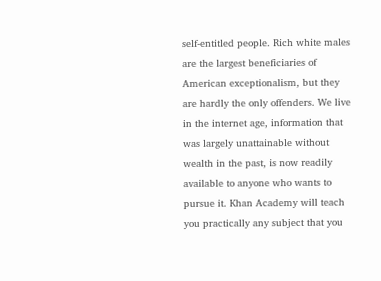self-entitled people. Rich white males are the largest beneficiaries of American exceptionalism, but they are hardly the only offenders. We live in the internet age, information that was largely unattainable without wealth in the past, is now readily available to anyone who wants to pursue it. Khan Academy will teach you practically any subject that you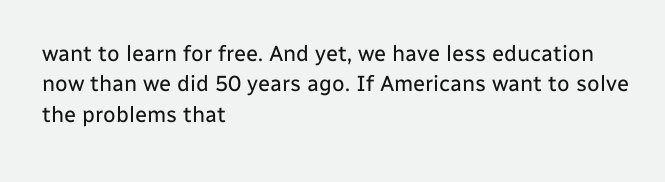want to learn for free. And yet, we have less education now than we did 50 years ago. If Americans want to solve the problems that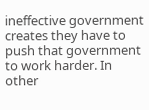ineffective government creates they have to push that government to work harder. In other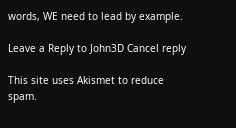words, WE need to lead by example.

Leave a Reply to John3D Cancel reply

This site uses Akismet to reduce spam.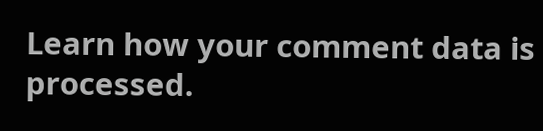Learn how your comment data is processed.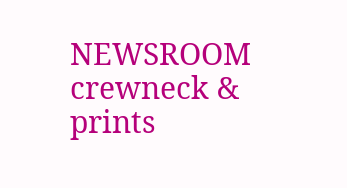NEWSROOM crewneck & prints